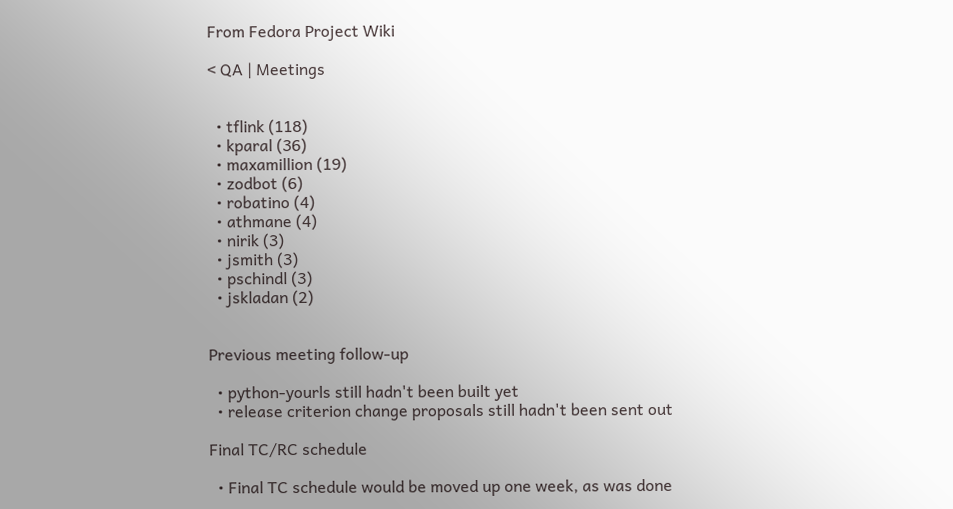From Fedora Project Wiki

< QA | Meetings


  • tflink (118)
  • kparal (36)
  • maxamillion (19)
  • zodbot (6)
  • robatino (4)
  • athmane (4)
  • nirik (3)
  • jsmith (3)
  • pschindl (3)
  • jskladan (2)


Previous meeting follow-up

  • python-yourls still hadn't been built yet
  • release criterion change proposals still hadn't been sent out

Final TC/RC schedule

  • Final TC schedule would be moved up one week, as was done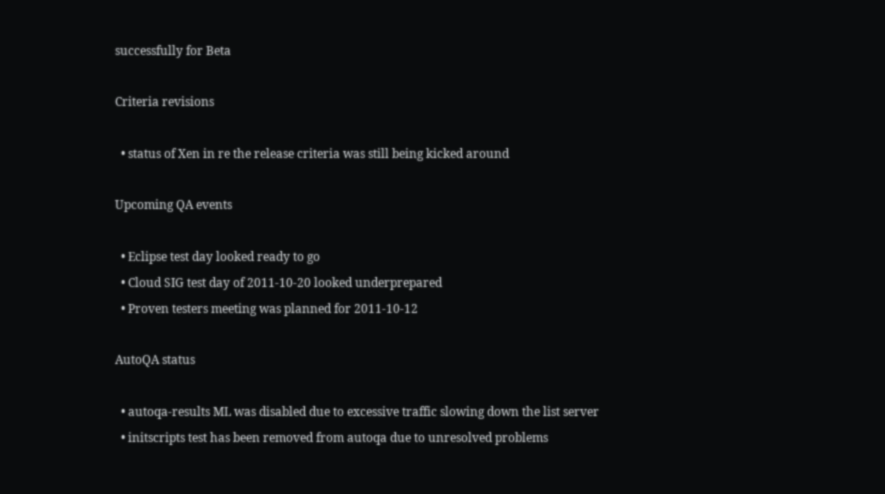successfully for Beta

Criteria revisions

  • status of Xen in re the release criteria was still being kicked around

Upcoming QA events

  • Eclipse test day looked ready to go
  • Cloud SIG test day of 2011-10-20 looked underprepared
  • Proven testers meeting was planned for 2011-10-12

AutoQA status

  • autoqa-results ML was disabled due to excessive traffic slowing down the list server
  • initscripts test has been removed from autoqa due to unresolved problems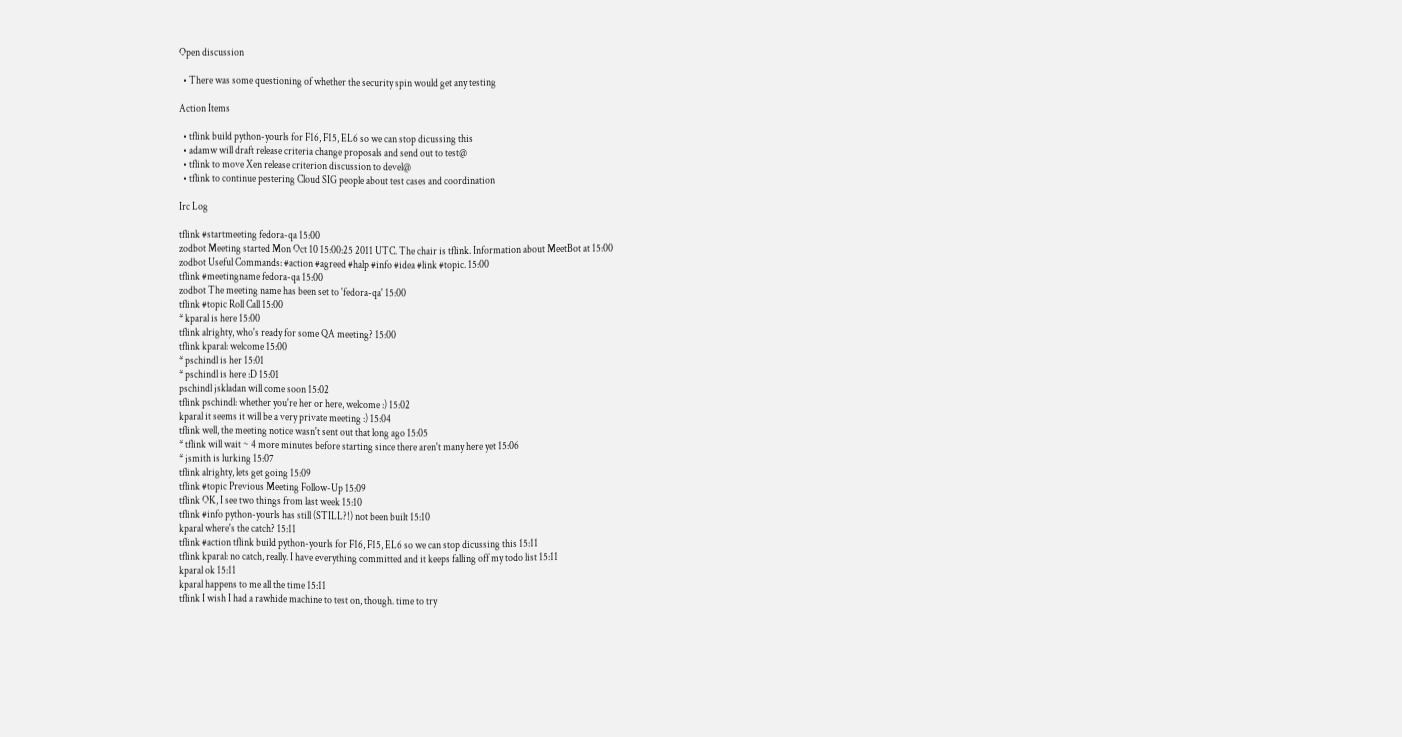Open discussion

  • There was some questioning of whether the security spin would get any testing

Action Items

  • tflink build python-yourls for F16, F15, EL6 so we can stop dicussing this
  • adamw will draft release criteria change proposals and send out to test@
  • tflink to move Xen release criterion discussion to devel@
  • tflink to continue pestering Cloud SIG people about test cases and coordination

Irc Log

tflink #startmeeting fedora-qa 15:00
zodbot Meeting started Mon Oct 10 15:00:25 2011 UTC. The chair is tflink. Information about MeetBot at 15:00
zodbot Useful Commands: #action #agreed #halp #info #idea #link #topic. 15:00
tflink #meetingname fedora-qa 15:00
zodbot The meeting name has been set to 'fedora-qa' 15:00
tflink #topic Roll Call 15:00
* kparal is here 15:00
tflink alrighty, who's ready for some QA meeting? 15:00
tflink kparal: welcome 15:00
* pschindl is her 15:01
* pschindl is here :D 15:01
pschindl jskladan will come soon 15:02
tflink pschindl: whether you're her or here, welcome :) 15:02
kparal it seems it will be a very private meeting :) 15:04
tflink well, the meeting notice wasn't sent out that long ago 15:05
* tflink will wait ~ 4 more minutes before starting since there aren't many here yet 15:06
* jsmith is lurking 15:07
tflink alrighty, lets get going 15:09
tflink #topic Previous Meeting Follow-Up 15:09
tflink OK, I see two things from last week 15:10
tflink #info python-yourls has still (STILL?!) not been built 15:10
kparal where's the catch? 15:11
tflink #action tflink build python-yourls for F16, F15, EL6 so we can stop dicussing this 15:11
tflink kparal: no catch, really. I have everything committed and it keeps falling off my todo list 15:11
kparal ok 15:11
kparal happens to me all the time 15:11
tflink I wish I had a rawhide machine to test on, though. time to try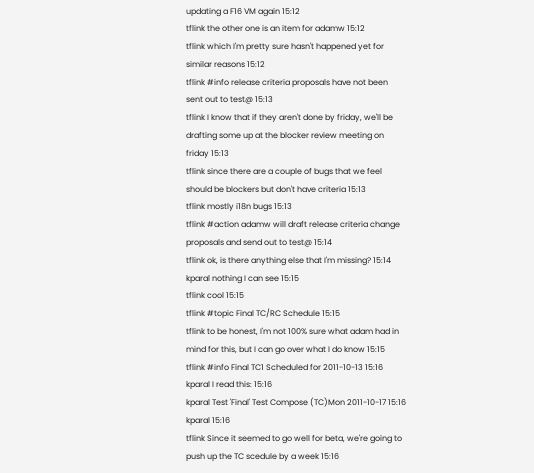updating a F16 VM again 15:12
tflink the other one is an item for adamw 15:12
tflink which I'm pretty sure hasn't happened yet for similar reasons 15:12
tflink #info release criteria proposals have not been sent out to test@ 15:13
tflink I know that if they aren't done by friday, we'll be drafting some up at the blocker review meeting on friday 15:13
tflink since there are a couple of bugs that we feel should be blockers but don't have criteria 15:13
tflink mostly i18n bugs 15:13
tflink #action adamw will draft release criteria change proposals and send out to test@ 15:14
tflink ok, is there anything else that I'm missing? 15:14
kparal nothing I can see 15:15
tflink cool 15:15
tflink #topic Final TC/RC Schedule 15:15
tflink to be honest, I'm not 100% sure what adam had in mind for this, but I can go over what I do know 15:15
tflink #info Final TC1 Scheduled for 2011-10-13 15:16
kparal I read this: 15:16
kparal Test 'Final' Test Compose (TC)Mon 2011-10-17 15:16
kparal 15:16
tflink Since it seemed to go well for beta, we're going to push up the TC scedule by a week 15:16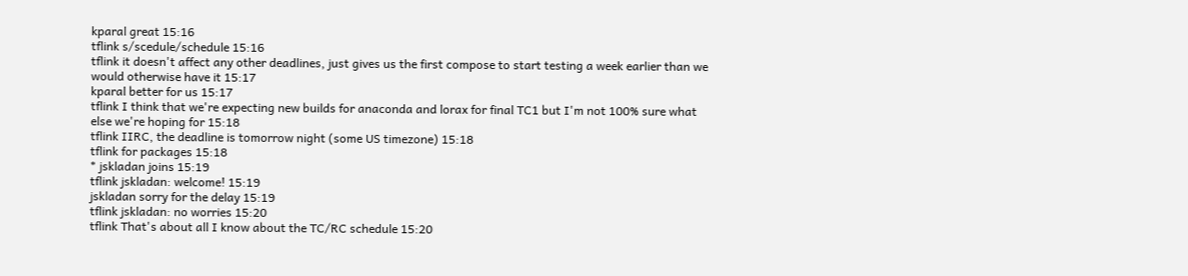kparal great 15:16
tflink s/scedule/schedule 15:16
tflink it doesn't affect any other deadlines, just gives us the first compose to start testing a week earlier than we would otherwise have it 15:17
kparal better for us 15:17
tflink I think that we're expecting new builds for anaconda and lorax for final TC1 but I'm not 100% sure what else we're hoping for 15:18
tflink IIRC, the deadline is tomorrow night (some US timezone) 15:18
tflink for packages 15:18
* jskladan joins 15:19
tflink jskladan: welcome! 15:19
jskladan sorry for the delay 15:19
tflink jskladan: no worries 15:20
tflink That's about all I know about the TC/RC schedule 15:20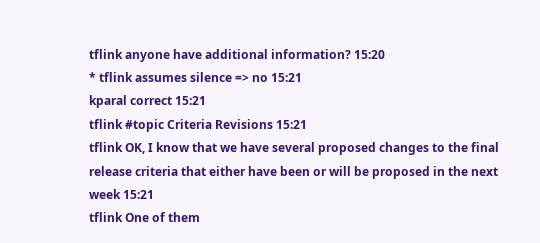tflink anyone have additional information? 15:20
* tflink assumes silence => no 15:21
kparal correct 15:21
tflink #topic Criteria Revisions 15:21
tflink OK, I know that we have several proposed changes to the final release criteria that either have been or will be proposed in the next week 15:21
tflink One of them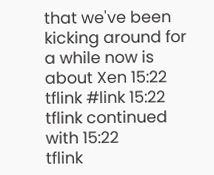that we've been kicking around for a while now is about Xen 15:22
tflink #link 15:22
tflink continued with 15:22
tflink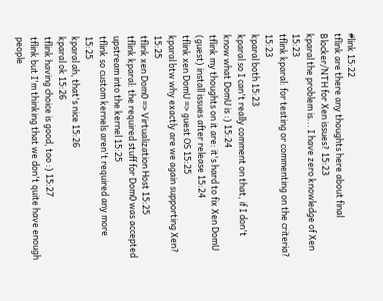#link 15:22
tflink are there any thoughts here about final Blocker/NTH for Xen issues? 15:23
kparal the problem is... I have zero knowledge of Xen 15:23
tflink kparal: for testing or commenting on the criteria? 15:23
kparal both 15:23
kparal so I can't really comment on that, if I don't know what DomU is :) 15:24
tflink my thoughts on it are: it's hard to fix Xen DomU (guest) install issues after release 15:24
tflink xen DomU => guest OS 15:25
kparal btw why exactly are we again supporting Xen? 15:25
tflink xen Dom0 => Virtualization Host 15:25
tflink kparal: the required stuff for Dom0 was accepted upstream into the kernel 15:25
tflink so custom kernels aren't required any more 15:25
kparal ah, that's nice 15:26
kparal ok 15:26
tflink having choice is good, too :) 15:27
tflink but I'm thinking that we don't quite have enough people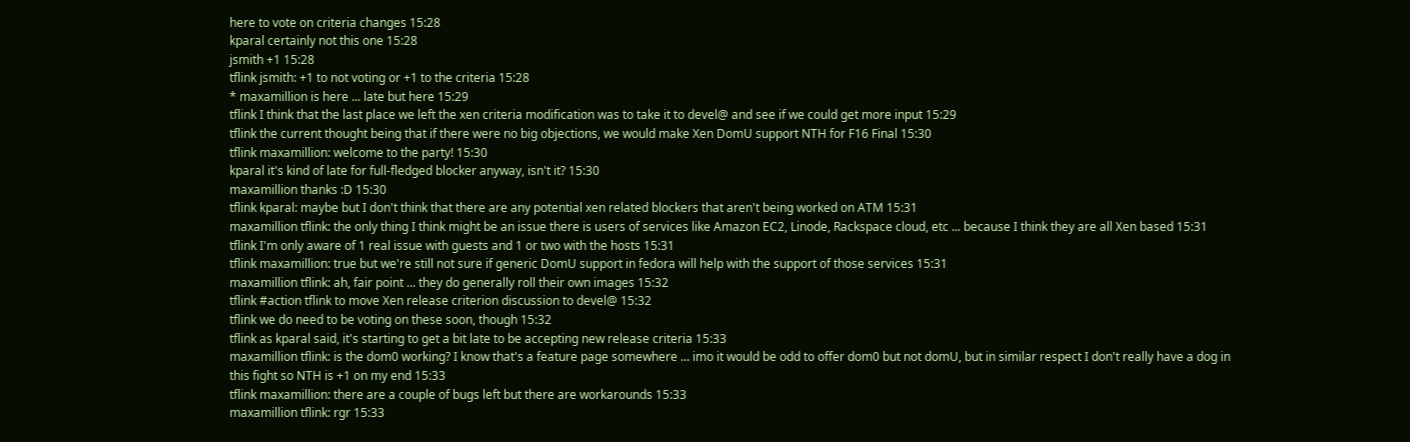here to vote on criteria changes 15:28
kparal certainly not this one 15:28
jsmith +1 15:28
tflink jsmith: +1 to not voting or +1 to the criteria 15:28
* maxamillion is here ... late but here 15:29
tflink I think that the last place we left the xen criteria modification was to take it to devel@ and see if we could get more input 15:29
tflink the current thought being that if there were no big objections, we would make Xen DomU support NTH for F16 Final 15:30
tflink maxamillion: welcome to the party! 15:30
kparal it's kind of late for full-fledged blocker anyway, isn't it? 15:30
maxamillion thanks :D 15:30
tflink kparal: maybe but I don't think that there are any potential xen related blockers that aren't being worked on ATM 15:31
maxamillion tflink: the only thing I think might be an issue there is users of services like Amazon EC2, Linode, Rackspace cloud, etc ... because I think they are all Xen based 15:31
tflink I'm only aware of 1 real issue with guests and 1 or two with the hosts 15:31
tflink maxamillion: true but we're still not sure if generic DomU support in fedora will help with the support of those services 15:31
maxamillion tflink: ah, fair point ... they do generally roll their own images 15:32
tflink #action tflink to move Xen release criterion discussion to devel@ 15:32
tflink we do need to be voting on these soon, though 15:32
tflink as kparal said, it's starting to get a bit late to be accepting new release criteria 15:33
maxamillion tflink: is the dom0 working? I know that's a feature page somewhere ... imo it would be odd to offer dom0 but not domU, but in similar respect I don't really have a dog in this fight so NTH is +1 on my end 15:33
tflink maxamillion: there are a couple of bugs left but there are workarounds 15:33
maxamillion tflink: rgr 15:33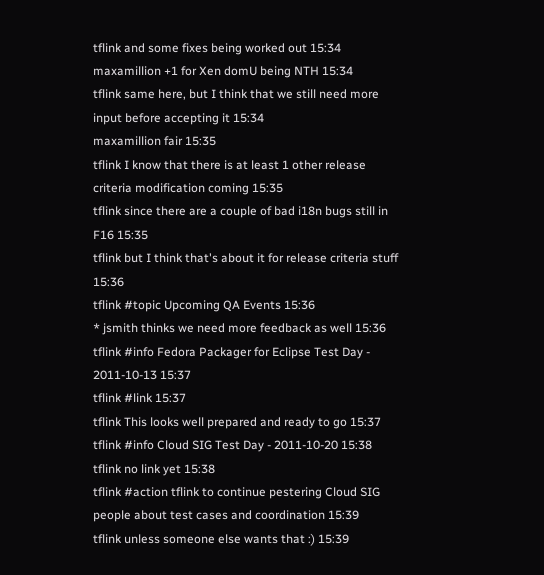tflink and some fixes being worked out 15:34
maxamillion +1 for Xen domU being NTH 15:34
tflink same here, but I think that we still need more input before accepting it 15:34
maxamillion fair 15:35
tflink I know that there is at least 1 other release criteria modification coming 15:35
tflink since there are a couple of bad i18n bugs still in F16 15:35
tflink but I think that's about it for release criteria stuff 15:36
tflink #topic Upcoming QA Events 15:36
* jsmith thinks we need more feedback as well 15:36
tflink #info Fedora Packager for Eclipse Test Day - 2011-10-13 15:37
tflink #link 15:37
tflink This looks well prepared and ready to go 15:37
tflink #info Cloud SIG Test Day - 2011-10-20 15:38
tflink no link yet 15:38
tflink #action tflink to continue pestering Cloud SIG people about test cases and coordination 15:39
tflink unless someone else wants that :) 15:39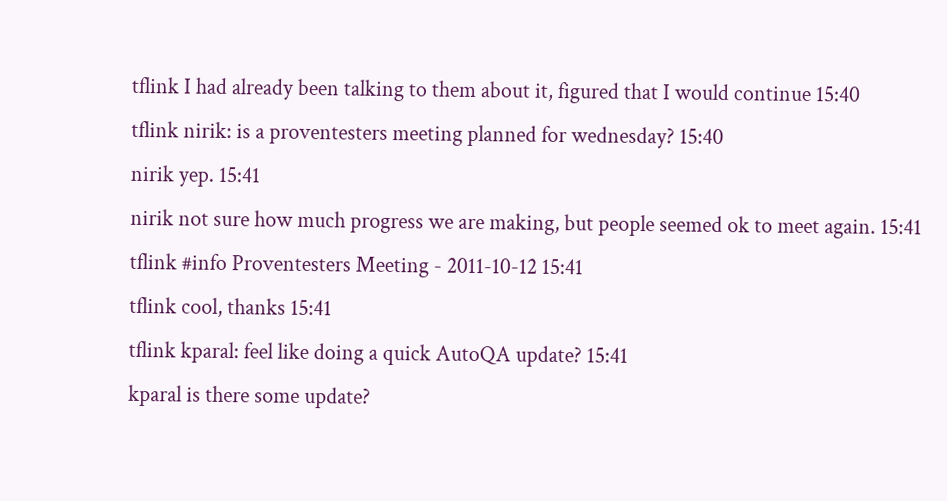tflink I had already been talking to them about it, figured that I would continue 15:40
tflink nirik: is a proventesters meeting planned for wednesday? 15:40
nirik yep. 15:41
nirik not sure how much progress we are making, but people seemed ok to meet again. 15:41
tflink #info Proventesters Meeting - 2011-10-12 15:41
tflink cool, thanks 15:41
tflink kparal: feel like doing a quick AutoQA update? 15:41
kparal is there some update?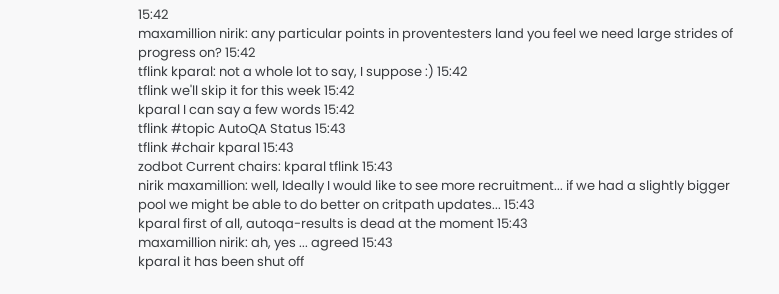15:42
maxamillion nirik: any particular points in proventesters land you feel we need large strides of progress on? 15:42
tflink kparal: not a whole lot to say, I suppose :) 15:42
tflink we'll skip it for this week 15:42
kparal I can say a few words 15:42
tflink #topic AutoQA Status 15:43
tflink #chair kparal 15:43
zodbot Current chairs: kparal tflink 15:43
nirik maxamillion: well, Ideally I would like to see more recruitment... if we had a slightly bigger pool we might be able to do better on critpath updates... 15:43
kparal first of all, autoqa-results is dead at the moment 15:43
maxamillion nirik: ah, yes ... agreed 15:43
kparal it has been shut off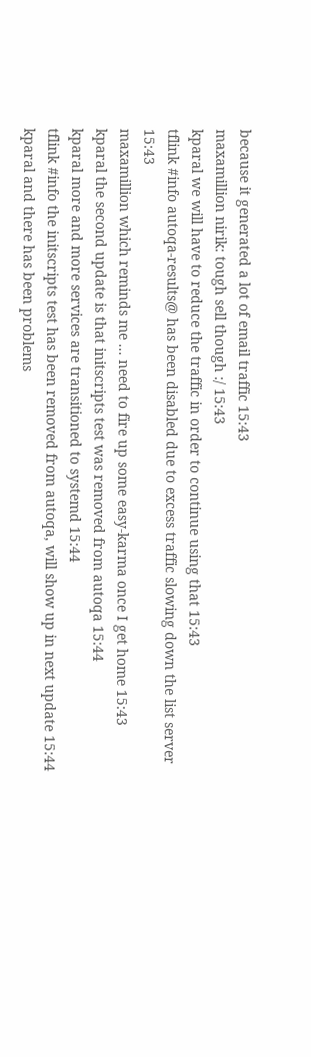because it generated a lot of email traffic 15:43
maxamillion nirik: tough sell though :/ 15:43
kparal we will have to reduce the traffic in order to continue using that 15:43
tflink #info autoqa-results@ has been disabled due to excess traffic slowing down the list server 15:43
maxamillion which reminds me ... need to fire up some easy-karma once I get home 15:43
kparal the second update is that initscripts test was removed from autoqa 15:44
kparal more and more services are transitioned to systemd 15:44
tflink #info the initscripts test has been removed from autoqa, will show up in next update 15:44
kparal and there has been problems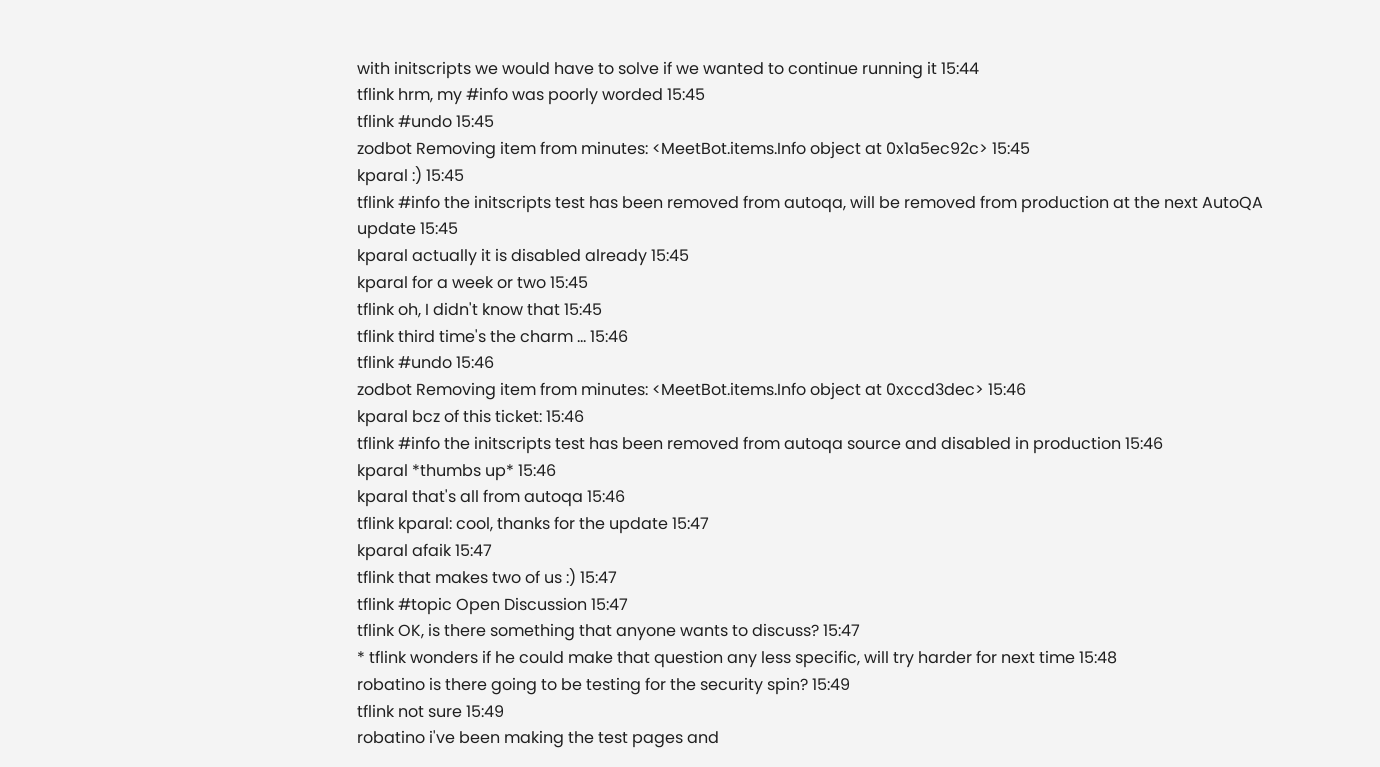with initscripts we would have to solve if we wanted to continue running it 15:44
tflink hrm, my #info was poorly worded 15:45
tflink #undo 15:45
zodbot Removing item from minutes: <MeetBot.items.Info object at 0x1a5ec92c> 15:45
kparal :) 15:45
tflink #info the initscripts test has been removed from autoqa, will be removed from production at the next AutoQA update 15:45
kparal actually it is disabled already 15:45
kparal for a week or two 15:45
tflink oh, I didn't know that 15:45
tflink third time's the charm ... 15:46
tflink #undo 15:46
zodbot Removing item from minutes: <MeetBot.items.Info object at 0xccd3dec> 15:46
kparal bcz of this ticket: 15:46
tflink #info the initscripts test has been removed from autoqa source and disabled in production 15:46
kparal *thumbs up* 15:46
kparal that's all from autoqa 15:46
tflink kparal: cool, thanks for the update 15:47
kparal afaik 15:47
tflink that makes two of us :) 15:47
tflink #topic Open Discussion 15:47
tflink OK, is there something that anyone wants to discuss? 15:47
* tflink wonders if he could make that question any less specific, will try harder for next time 15:48
robatino is there going to be testing for the security spin? 15:49
tflink not sure 15:49
robatino i've been making the test pages and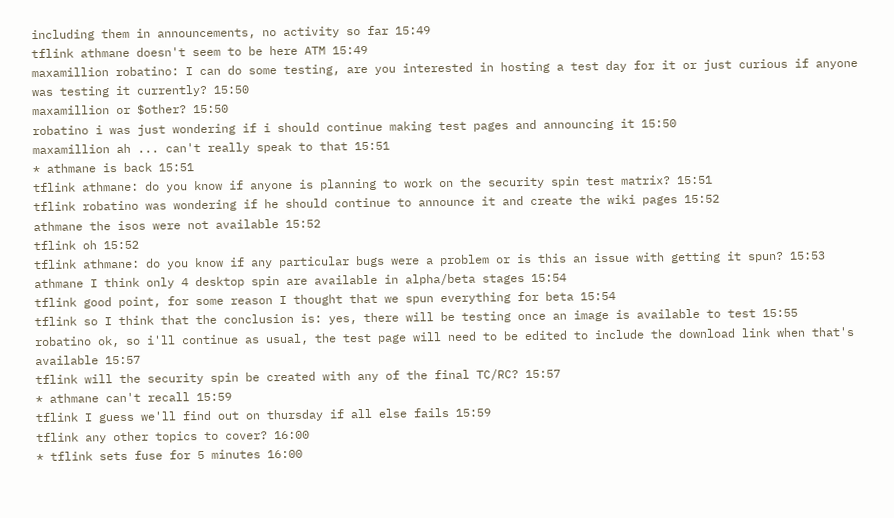including them in announcements, no activity so far 15:49
tflink athmane doesn't seem to be here ATM 15:49
maxamillion robatino: I can do some testing, are you interested in hosting a test day for it or just curious if anyone was testing it currently? 15:50
maxamillion or $other? 15:50
robatino i was just wondering if i should continue making test pages and announcing it 15:50
maxamillion ah ... can't really speak to that 15:51
* athmane is back 15:51
tflink athmane: do you know if anyone is planning to work on the security spin test matrix? 15:51
tflink robatino was wondering if he should continue to announce it and create the wiki pages 15:52
athmane the isos were not available 15:52
tflink oh 15:52
tflink athmane: do you know if any particular bugs were a problem or is this an issue with getting it spun? 15:53
athmane I think only 4 desktop spin are available in alpha/beta stages 15:54
tflink good point, for some reason I thought that we spun everything for beta 15:54
tflink so I think that the conclusion is: yes, there will be testing once an image is available to test 15:55
robatino ok, so i'll continue as usual, the test page will need to be edited to include the download link when that's available 15:57
tflink will the security spin be created with any of the final TC/RC? 15:57
* athmane can't recall 15:59
tflink I guess we'll find out on thursday if all else fails 15:59
tflink any other topics to cover? 16:00
* tflink sets fuse for 5 minutes 16:00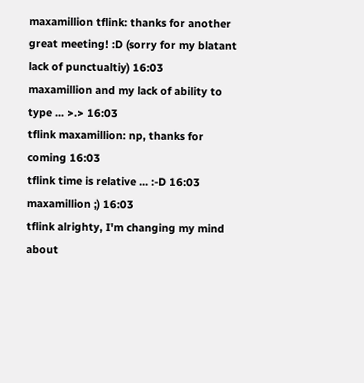maxamillion tflink: thanks for another great meeting! :D (sorry for my blatant lack of punctualtiy) 16:03
maxamillion and my lack of ability to type ... >.> 16:03
tflink maxamillion: np, thanks for coming 16:03
tflink time is relative ... :-D 16:03
maxamillion ;) 16:03
tflink alrighty, I'm changing my mind about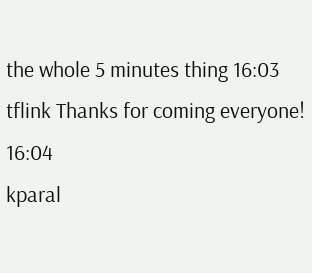the whole 5 minutes thing 16:03
tflink Thanks for coming everyone! 16:04
kparal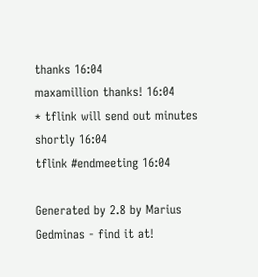thanks 16:04
maxamillion thanks! 16:04
* tflink will send out minutes shortly 16:04
tflink #endmeeting 16:04

Generated by 2.8 by Marius Gedminas - find it at!